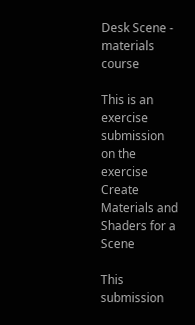Desk Scene - materials course

This is an exercise submission on the exercise Create Materials and Shaders for a Scene

This submission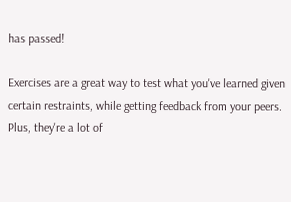has passed!

Exercises are a great way to test what you've learned given certain restraints, while getting feedback from your peers. Plus, they're a lot of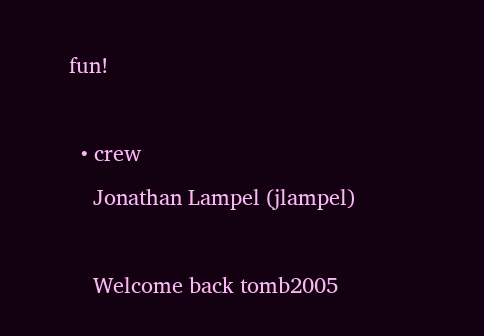fun!

  • crew
    Jonathan Lampel (jlampel)

    Welcome back tomb2005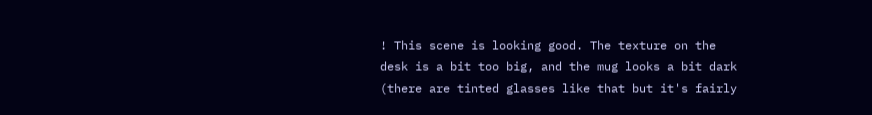! This scene is looking good. The texture on the desk is a bit too big, and the mug looks a bit dark (there are tinted glasses like that but it's fairly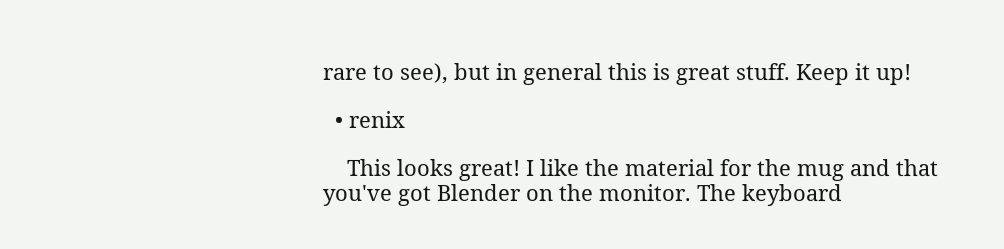rare to see), but in general this is great stuff. Keep it up!

  • renix

    This looks great! I like the material for the mug and that you've got Blender on the monitor. The keyboard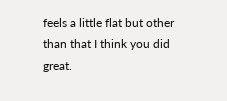feels a little flat but other than that I think you did great.